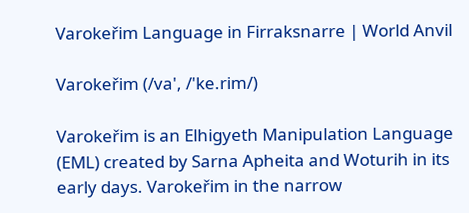Varokeřim Language in Firraksnarre | World Anvil

Varokeřim (/va', /'ke.rim/)

Varokeřim is an Elhigyeth Manipulation Language (EML) created by Sarna Apheita and Woturih in its early days. Varokeřim in the narrow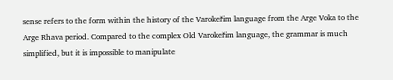sense refers to the form within the history of the Varokeřim language from the Arge Voka to the Arge Rhava period. Compared to the complex Old Varokeřim language, the grammar is much simplified, but it is impossible to manipulate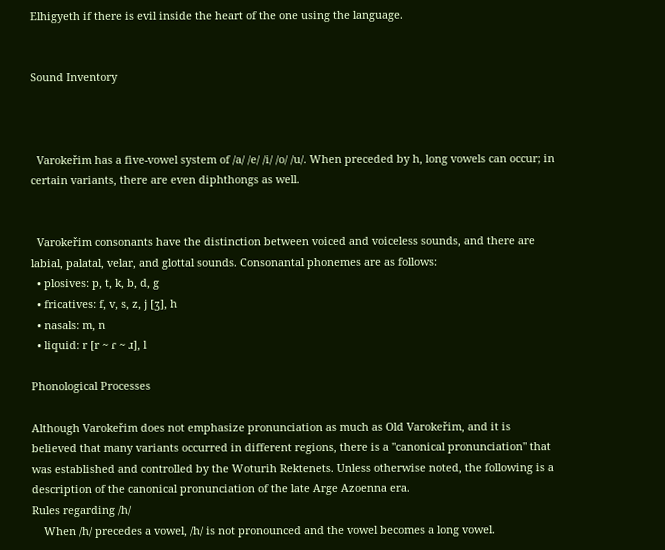Elhigyeth if there is evil inside the heart of the one using the language.


Sound Inventory



  Varokeřim has a five-vowel system of /a/ /e/ /i/ /o/ /u/. When preceded by h, long vowels can occur; in certain variants, there are even diphthongs as well.


  Varokeřim consonants have the distinction between voiced and voiceless sounds, and there are labial, palatal, velar, and glottal sounds. Consonantal phonemes are as follows:
  • plosives: p, t, k, b, d, g
  • fricatives: f, v, s, z, j [ʒ], h
  • nasals: m, n
  • liquid: r [r ~ ɾ ~ ɹ], l

Phonological Processes

Although Varokeřim does not emphasize pronunciation as much as Old Varokeřim, and it is believed that many variants occurred in different regions, there is a "canonical pronunciation" that was established and controlled by the Woturih Rektenets. Unless otherwise noted, the following is a description of the canonical pronunciation of the late Arge Azoenna era.
Rules regarding /h/
    When /h/ precedes a vowel, /h/ is not pronounced and the vowel becomes a long vowel.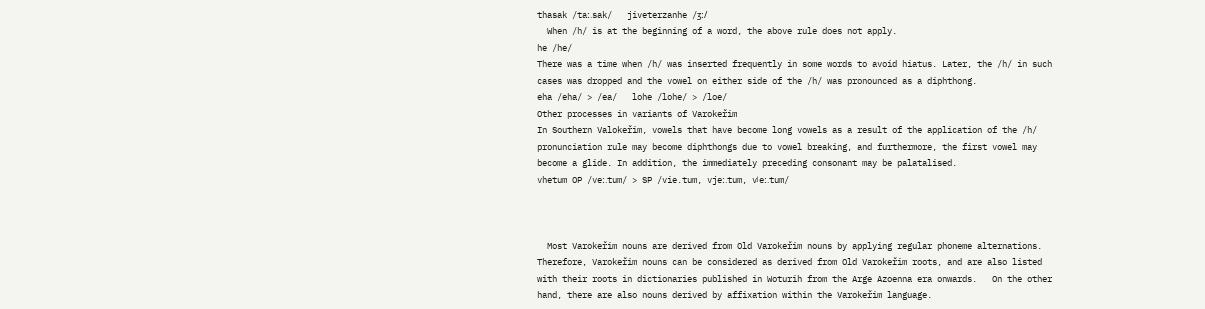thasak /taː.sak/   jiveterzanhe /ʒː/
  When /h/ is at the beginning of a word, the above rule does not apply.
he /he/
There was a time when /h/ was inserted frequently in some words to avoid hiatus. Later, the /h/ in such cases was dropped and the vowel on either side of the /h/ was pronounced as a diphthong.
eha /eha/ > /ea/   lohe /lohe/ > /loe/
Other processes in variants of Varokeřim
In Southern Valokeřim, vowels that have become long vowels as a result of the application of the /h/ pronunciation rule may become diphthongs due to vowel breaking, and furthermore, the first vowel may become a glide. In addition, the immediately preceding consonant may be palatalised.
vhetum OP /veː.tum/ > SP /vie.tum, vjeː.tum, vʲeː.tum/



  Most Varokeřim nouns are derived from Old Varokeřim nouns by applying regular phoneme alternations. Therefore, Varokeřim nouns can be considered as derived from Old Varokeřim roots, and are also listed with their roots in dictionaries published in Woturih from the Arge Azoenna era onwards.   On the other hand, there are also nouns derived by affixation within the Varokeřim language.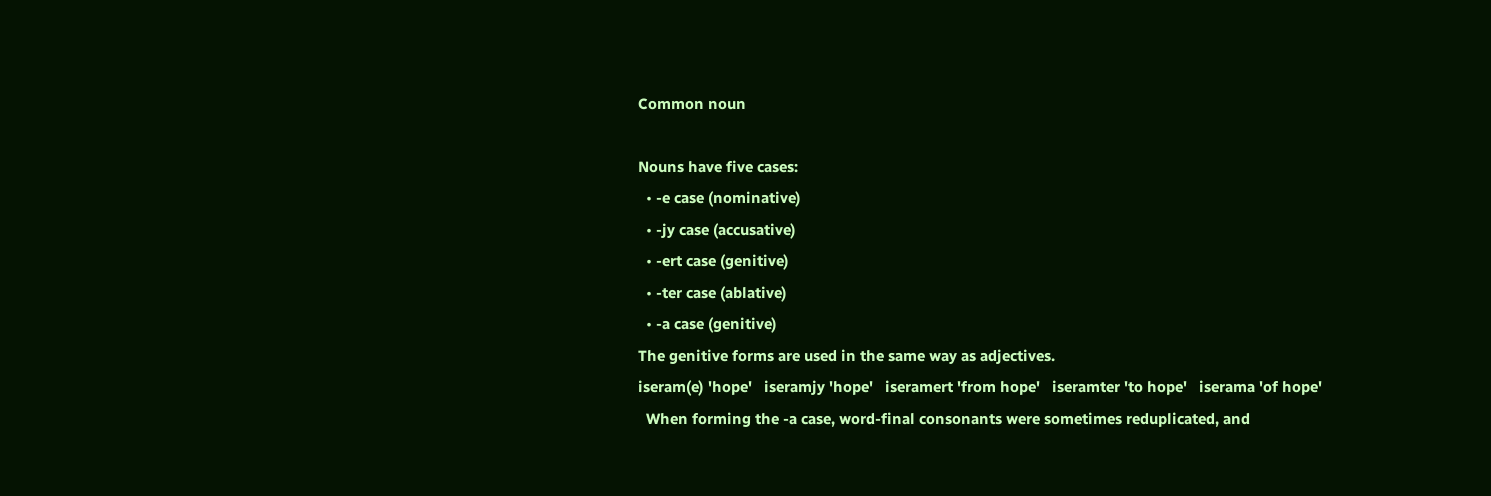Common noun

Nouns have five cases:
  • -e case (nominative)
  • -jy case (accusative)
  • -ert case (genitive)
  • -ter case (ablative)
  • -a case (genitive)
The genitive forms are used in the same way as adjectives.
iseram(e) 'hope'   iseramjy 'hope'   iseramert 'from hope'   iseramter 'to hope'   iserama 'of hope'
  When forming the -a case, word-final consonants were sometimes reduplicated, and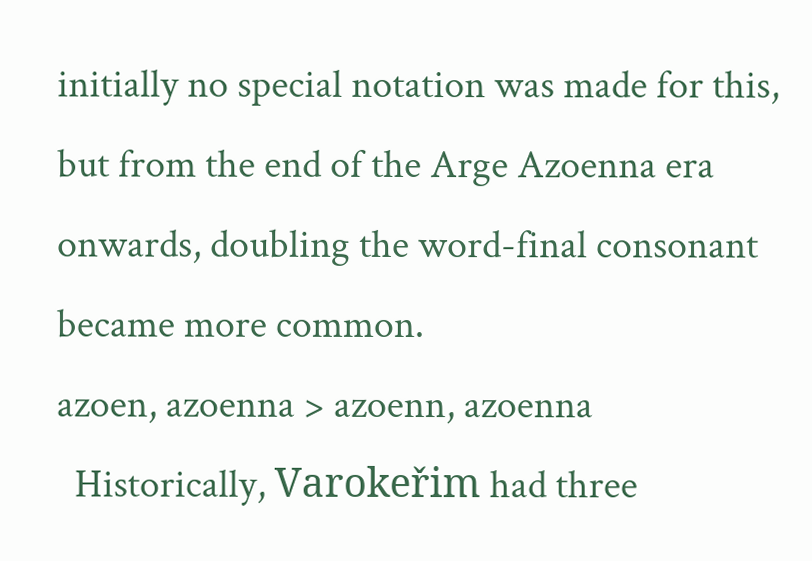initially no special notation was made for this, but from the end of the Arge Azoenna era onwards, doubling the word-final consonant became more common.
azoen, azoenna > azoenn, azoenna
  Historically, Varokeřim had three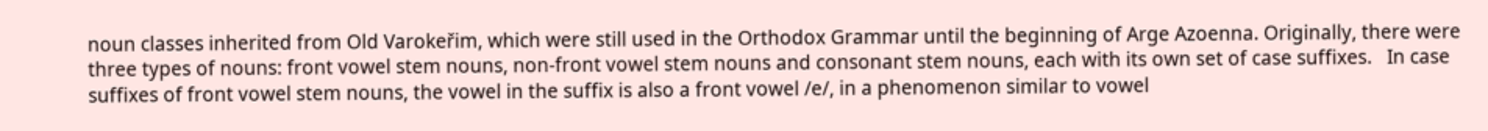noun classes inherited from Old Varokeřim, which were still used in the Orthodox Grammar until the beginning of Arge Azoenna. Originally, there were three types of nouns: front vowel stem nouns, non-front vowel stem nouns and consonant stem nouns, each with its own set of case suffixes.   In case suffixes of front vowel stem nouns, the vowel in the suffix is also a front vowel /e/, in a phenomenon similar to vowel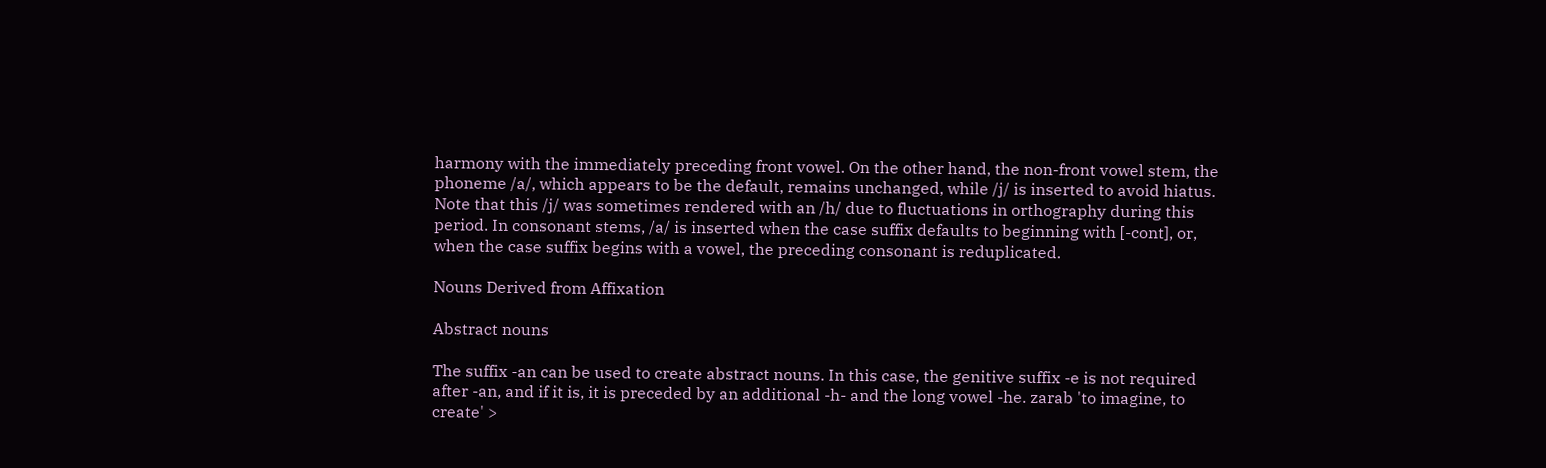harmony with the immediately preceding front vowel. On the other hand, the non-front vowel stem, the phoneme /a/, which appears to be the default, remains unchanged, while /j/ is inserted to avoid hiatus. Note that this /j/ was sometimes rendered with an /h/ due to fluctuations in orthography during this period. In consonant stems, /a/ is inserted when the case suffix defaults to beginning with [-cont], or, when the case suffix begins with a vowel, the preceding consonant is reduplicated.

Nouns Derived from Affixation

Abstract nouns

The suffix -an can be used to create abstract nouns. In this case, the genitive suffix -e is not required after -an, and if it is, it is preceded by an additional -h- and the long vowel -he. zarab 'to imagine, to create' >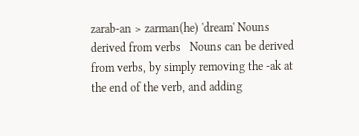zarab-an > zarman(he) 'dream' Nouns derived from verbs   Nouns can be derived from verbs, by simply removing the -ak at the end of the verb, and adding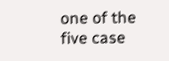one of the five case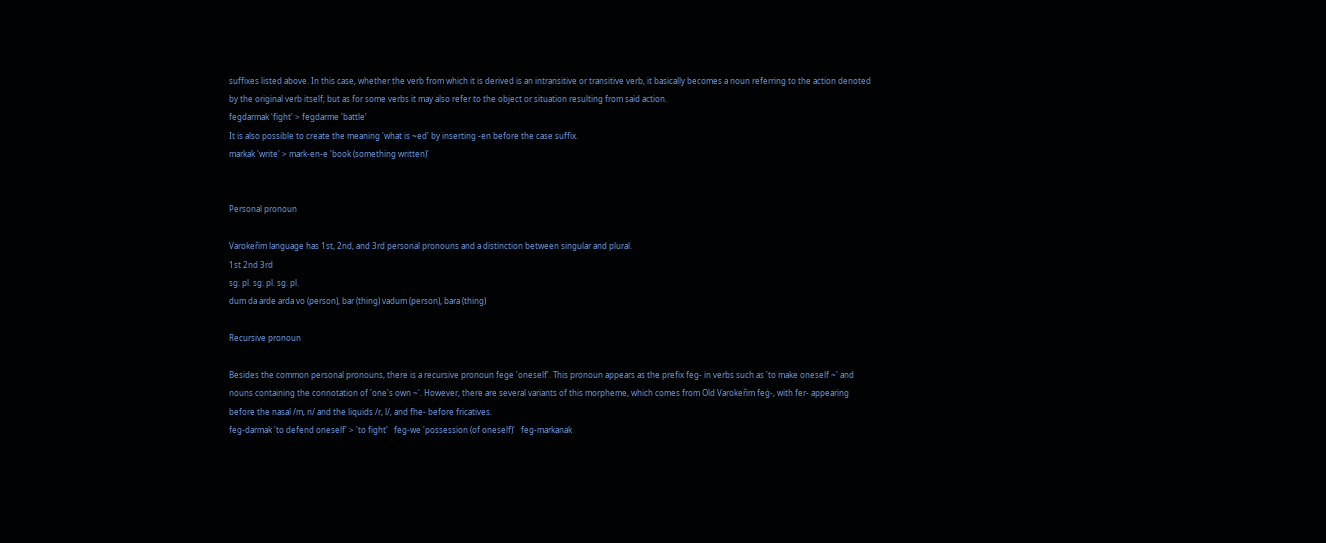suffixes listed above. In this case, whether the verb from which it is derived is an intransitive or transitive verb, it basically becomes a noun referring to the action denoted by the original verb itself; but as for some verbs it may also refer to the object or situation resulting from said action.
fegdarmak 'fight' > fegdarme 'battle'
It is also possible to create the meaning 'what is ~ed' by inserting -en before the case suffix.
markak 'write' > mark-en-e 'book (something written)'


Personal pronoun

Varokeřim language has 1st, 2nd, and 3rd personal pronouns and a distinction between singular and plural.
1st 2nd 3rd
sg. pl. sg. pl. sg. pl.
dum da arde arda vo (person), bar (thing) vadum (person), bara (thing)

Recursive pronoun

Besides the common personal pronouns, there is a recursive pronoun fege 'oneself'. This pronoun appears as the prefix feg- in verbs such as 'to make oneself ~' and nouns containing the connotation of 'one's own ~'. However, there are several variants of this morpheme, which comes from Old Varokeřim feġ-, with fer- appearing before the nasal /m, n/ and the liquids /r, l/, and fhe- before fricatives.
feg-darmak 'to defend oneself' > 'to fight'   feg-we 'possession (of oneself)'   feg-markanak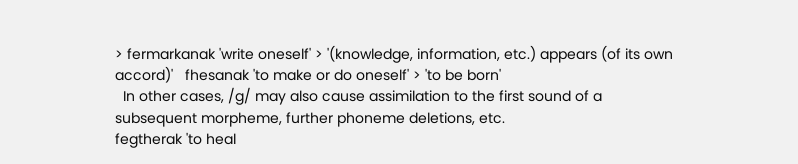> fermarkanak 'write oneself' > '(knowledge, information, etc.) appears (of its own accord)'   fhesanak 'to make or do oneself' > 'to be born'
  In other cases, /g/ may also cause assimilation to the first sound of a subsequent morpheme, further phoneme deletions, etc.
fegtherak 'to heal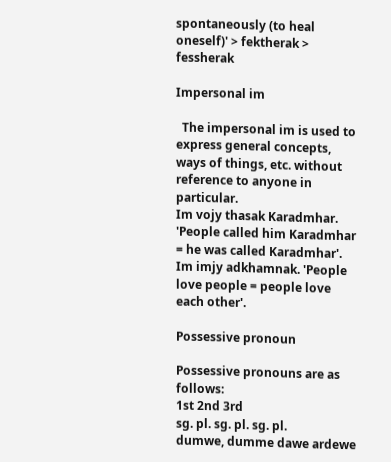spontaneously (to heal oneself)' > fektherak > fessherak

Impersonal im

  The impersonal im is used to express general concepts, ways of things, etc. without reference to anyone in particular.
Im vojy thasak Karadmhar. 'People called him Karadmhar = he was called Karadmhar'.   Im imjy adkhamnak. 'People love people = people love each other'.

Possessive pronoun

Possessive pronouns are as follows:
1st 2nd 3rd
sg. pl. sg. pl. sg. pl.
dumwe, dumme dawe ardewe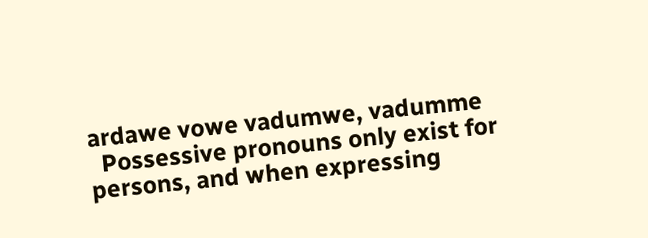ardawe vowe vadumwe, vadumme
  Possessive pronouns only exist for persons, and when expressing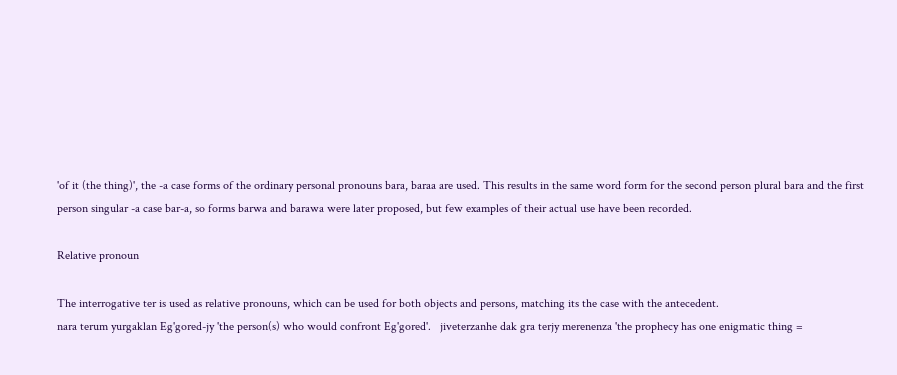'of it (the thing)', the -a case forms of the ordinary personal pronouns bara, baraa are used. This results in the same word form for the second person plural bara and the first person singular -a case bar-a, so forms barwa and barawa were later proposed, but few examples of their actual use have been recorded.

Relative pronoun

The interrogative ter is used as relative pronouns, which can be used for both objects and persons, matching its the case with the antecedent.
nara terum yurgaklan Eg'gored-jy 'the person(s) who would confront Eg'gored'.   jiveterzanhe dak gra terjy merenenza 'the prophecy has one enigmatic thing =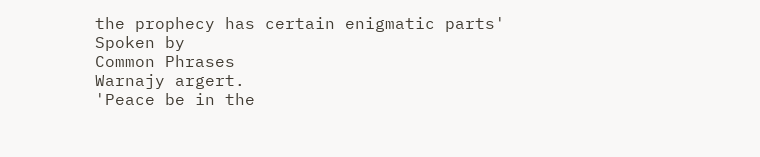the prophecy has certain enigmatic parts'
Spoken by
Common Phrases
Warnajy argert.
'Peace be in the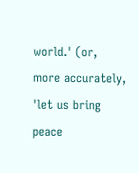world.' (or, more accurately, 'let us bring peace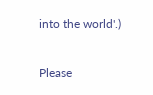into the world'.)


Please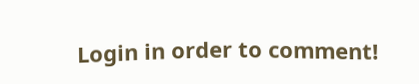Login in order to comment!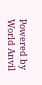Powered by World Anvil